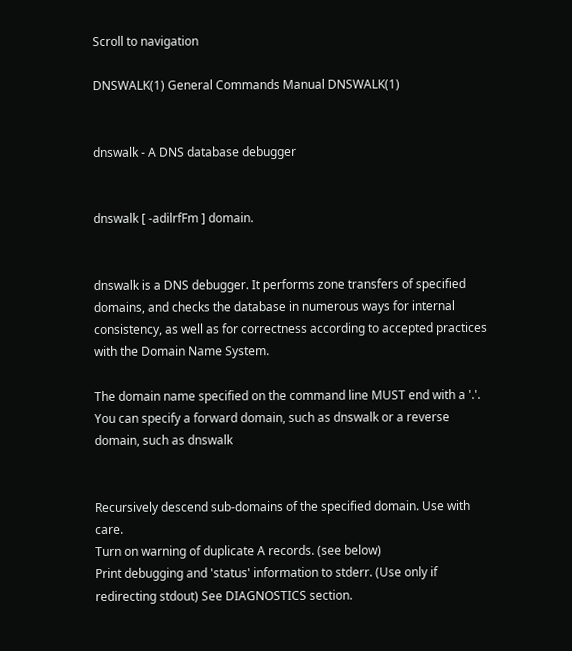Scroll to navigation

DNSWALK(1) General Commands Manual DNSWALK(1)


dnswalk - A DNS database debugger


dnswalk [ -adilrfFm ] domain.


dnswalk is a DNS debugger. It performs zone transfers of specified domains, and checks the database in numerous ways for internal consistency, as well as for correctness according to accepted practices with the Domain Name System.

The domain name specified on the command line MUST end with a '.'. You can specify a forward domain, such as dnswalk or a reverse domain, such as dnswalk


Recursively descend sub-domains of the specified domain. Use with care.
Turn on warning of duplicate A records. (see below)
Print debugging and 'status' information to stderr. (Use only if redirecting stdout) See DIAGNOSTICS section.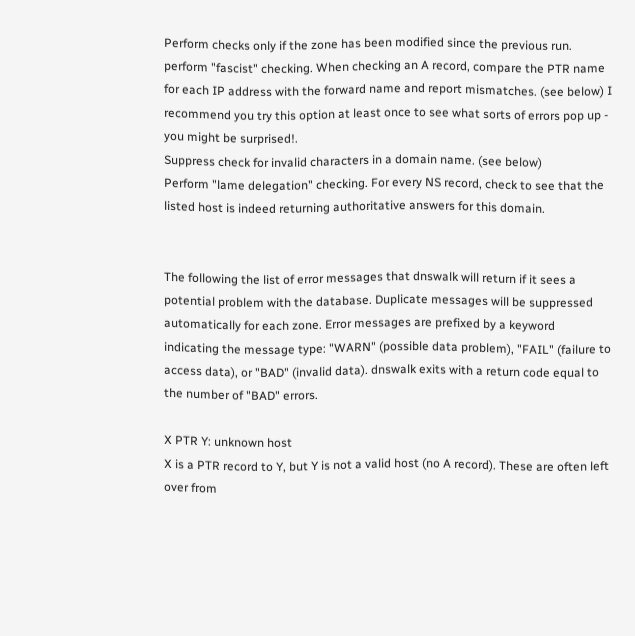Perform checks only if the zone has been modified since the previous run.
perform "fascist" checking. When checking an A record, compare the PTR name for each IP address with the forward name and report mismatches. (see below) I recommend you try this option at least once to see what sorts of errors pop up - you might be surprised!.
Suppress check for invalid characters in a domain name. (see below)
Perform "lame delegation" checking. For every NS record, check to see that the listed host is indeed returning authoritative answers for this domain.


The following the list of error messages that dnswalk will return if it sees a potential problem with the database. Duplicate messages will be suppressed automatically for each zone. Error messages are prefixed by a keyword indicating the message type: "WARN" (possible data problem), "FAIL" (failure to access data), or "BAD" (invalid data). dnswalk exits with a return code equal to the number of "BAD" errors.

X PTR Y: unknown host
X is a PTR record to Y, but Y is not a valid host (no A record). These are often left over from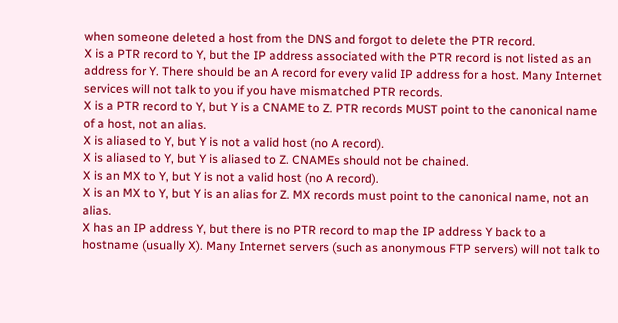when someone deleted a host from the DNS and forgot to delete the PTR record.
X is a PTR record to Y, but the IP address associated with the PTR record is not listed as an address for Y. There should be an A record for every valid IP address for a host. Many Internet services will not talk to you if you have mismatched PTR records.
X is a PTR record to Y, but Y is a CNAME to Z. PTR records MUST point to the canonical name of a host, not an alias.
X is aliased to Y, but Y is not a valid host (no A record).
X is aliased to Y, but Y is aliased to Z. CNAMEs should not be chained.
X is an MX to Y, but Y is not a valid host (no A record).
X is an MX to Y, but Y is an alias for Z. MX records must point to the canonical name, not an alias.
X has an IP address Y, but there is no PTR record to map the IP address Y back to a hostname (usually X). Many Internet servers (such as anonymous FTP servers) will not talk to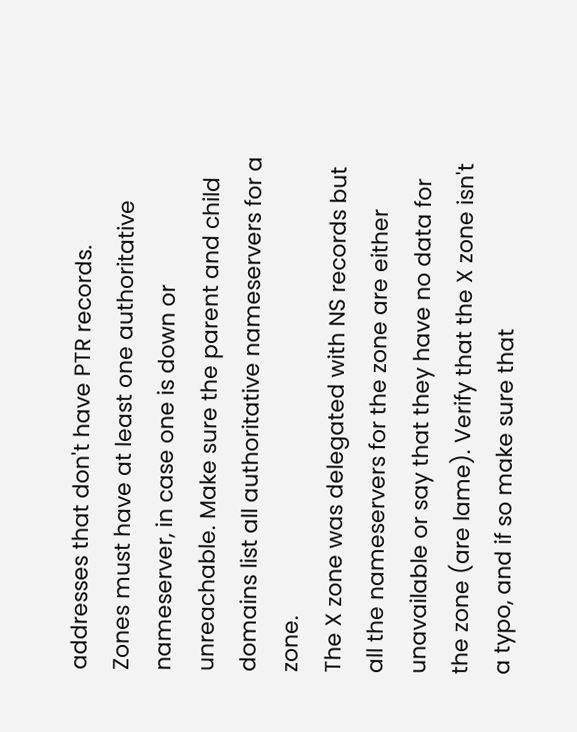addresses that don't have PTR records.
Zones must have at least one authoritative nameserver, in case one is down or unreachable. Make sure the parent and child domains list all authoritative nameservers for a zone.
The X zone was delegated with NS records but all the nameservers for the zone are either unavailable or say that they have no data for the zone (are lame). Verify that the X zone isn't a typo, and if so make sure that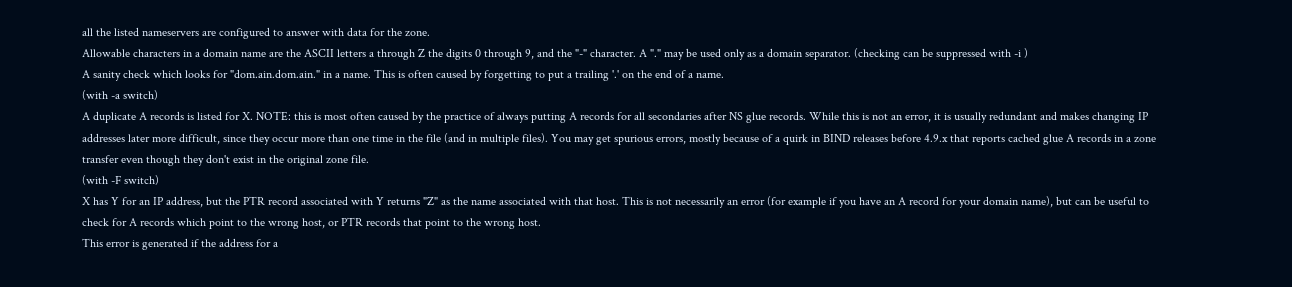all the listed nameservers are configured to answer with data for the zone.
Allowable characters in a domain name are the ASCII letters a through Z the digits 0 through 9, and the "-" character. A "." may be used only as a domain separator. (checking can be suppressed with -i )
A sanity check which looks for "dom.ain.dom.ain." in a name. This is often caused by forgetting to put a trailing '.' on the end of a name.
(with -a switch)
A duplicate A records is listed for X. NOTE: this is most often caused by the practice of always putting A records for all secondaries after NS glue records. While this is not an error, it is usually redundant and makes changing IP addresses later more difficult, since they occur more than one time in the file (and in multiple files). You may get spurious errors, mostly because of a quirk in BIND releases before 4.9.x that reports cached glue A records in a zone transfer even though they don't exist in the original zone file.
(with -F switch)
X has Y for an IP address, but the PTR record associated with Y returns "Z" as the name associated with that host. This is not necessarily an error (for example if you have an A record for your domain name), but can be useful to check for A records which point to the wrong host, or PTR records that point to the wrong host.
This error is generated if the address for a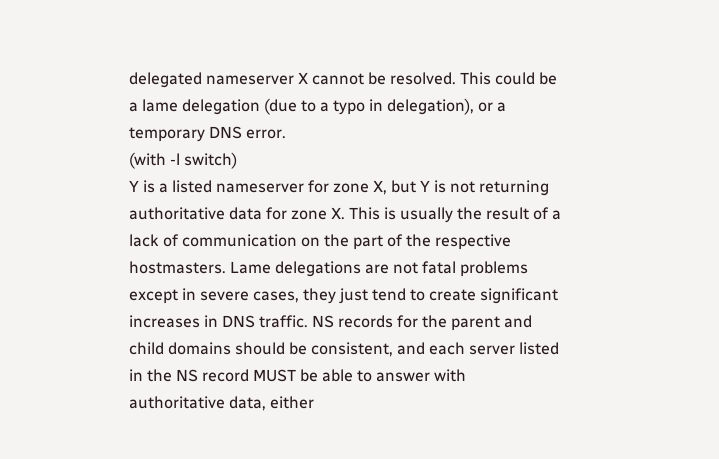delegated nameserver X cannot be resolved. This could be a lame delegation (due to a typo in delegation), or a temporary DNS error.
(with -l switch)
Y is a listed nameserver for zone X, but Y is not returning authoritative data for zone X. This is usually the result of a lack of communication on the part of the respective hostmasters. Lame delegations are not fatal problems except in severe cases, they just tend to create significant increases in DNS traffic. NS records for the parent and child domains should be consistent, and each server listed in the NS record MUST be able to answer with authoritative data, either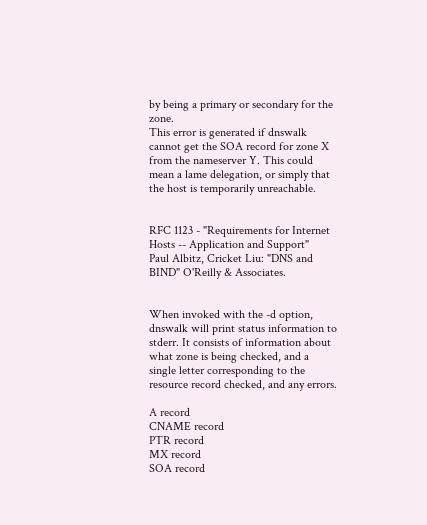by being a primary or secondary for the zone.
This error is generated if dnswalk cannot get the SOA record for zone X from the nameserver Y. This could mean a lame delegation, or simply that the host is temporarily unreachable.


RFC 1123 - "Requirements for Internet Hosts -- Application and Support"
Paul Albitz, Cricket Liu: "DNS and BIND" O'Reilly & Associates.


When invoked with the -d option, dnswalk will print status information to stderr. It consists of information about what zone is being checked, and a single letter corresponding to the resource record checked, and any errors.

A record
CNAME record
PTR record
MX record
SOA record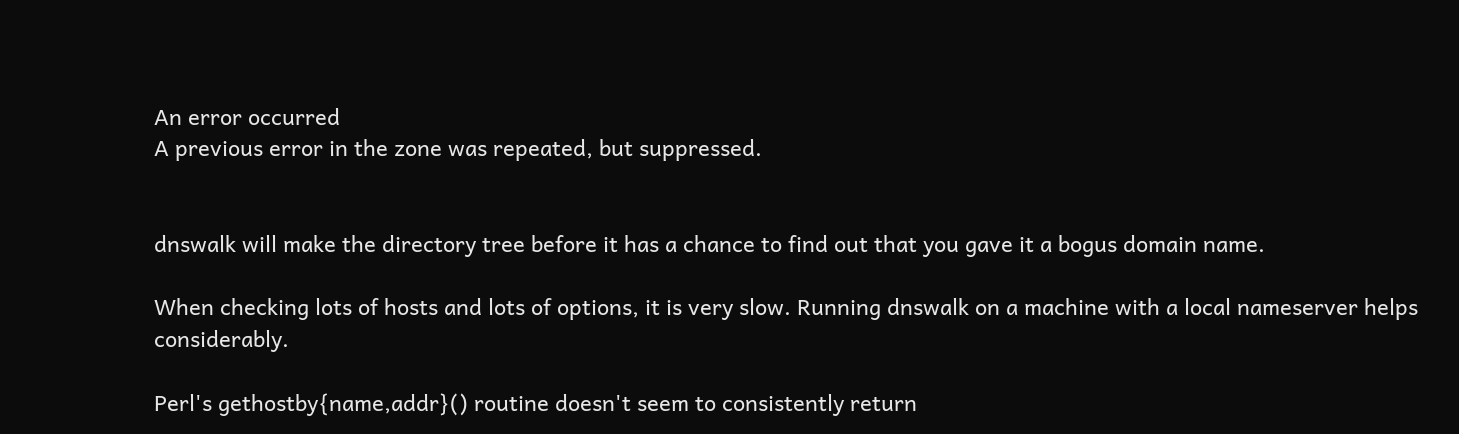An error occurred
A previous error in the zone was repeated, but suppressed.


dnswalk will make the directory tree before it has a chance to find out that you gave it a bogus domain name.

When checking lots of hosts and lots of options, it is very slow. Running dnswalk on a machine with a local nameserver helps considerably.

Perl's gethostby{name,addr}() routine doesn't seem to consistently return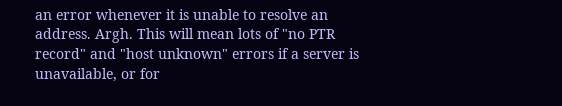an error whenever it is unable to resolve an address. Argh. This will mean lots of "no PTR record" and "host unknown" errors if a server is unavailable, or for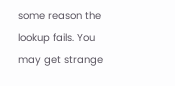some reason the lookup fails. You may get strange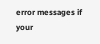error messages if your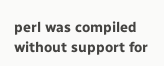perl was compiled without support for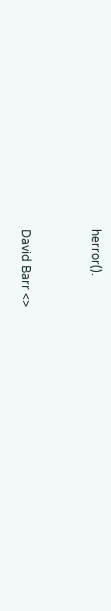herror().


David Barr <>